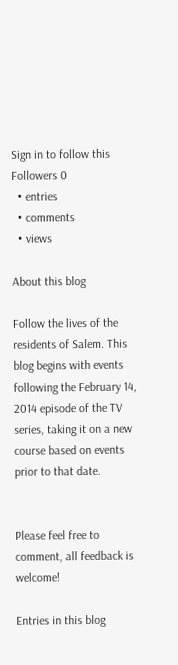Sign in to follow this
Followers 0
  • entries
  • comments
  • views

About this blog

Follow the lives of the residents of Salem. This blog begins with events following the February 14, 2014 episode of the TV series, taking it on a new course based on events prior to that date.


Please feel free to comment, all feedback is welcome!

Entries in this blog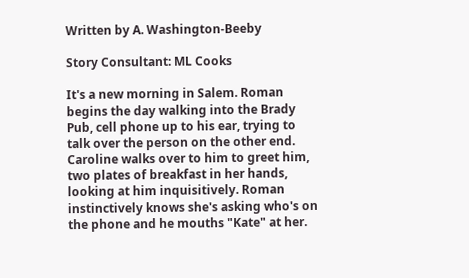Written by A. Washington-Beeby

Story Consultant: ML Cooks

It's a new morning in Salem. Roman begins the day walking into the Brady Pub, cell phone up to his ear, trying to talk over the person on the other end. Caroline walks over to him to greet him, two plates of breakfast in her hands, looking at him inquisitively. Roman instinctively knows she's asking who's on the phone and he mouths "Kate" at her.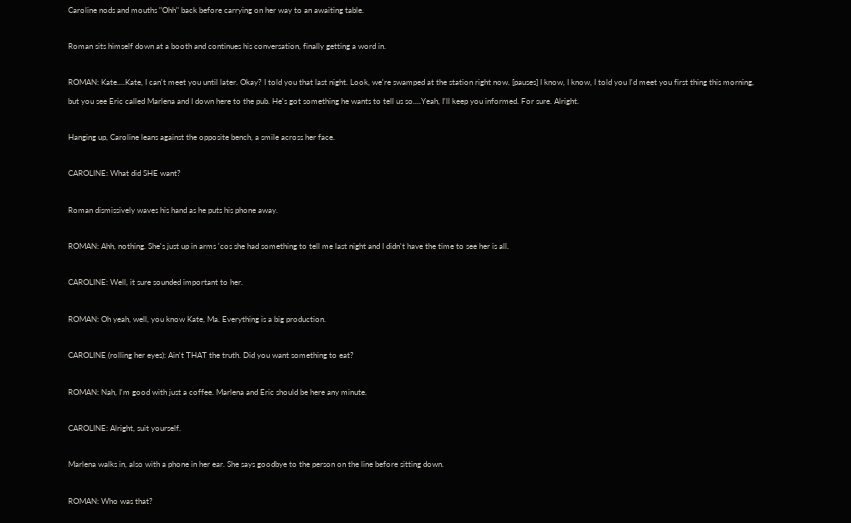Caroline nods and mouths "Ohh" back before carrying on her way to an awaiting table.

Roman sits himself down at a booth and continues his conversation, finally getting a word in.

ROMAN: Kate....Kate, I can't meet you until later. Okay? I told you that last night. Look, we're swamped at the station right now. [pauses] I know, I know, I told you I'd meet you first thing this morning, but you see Eric called Marlena and I down here to the pub. He's got something he wants to tell us so....Yeah, I'll keep you informed. For sure. Alright.

Hanging up, Caroline leans against the opposite bench, a smile across her face.

CAROLINE: What did SHE want?

Roman dismissively waves his hand as he puts his phone away.

ROMAN: Ahh, nothing. She's just up in arms 'cos she had something to tell me last night and I didn't have the time to see her is all.

CAROLINE: Well, it sure sounded important to her.

ROMAN: Oh yeah, well, you know Kate, Ma. Everything is a big production.

CAROLINE (rolling her eyes): Ain't THAT the truth. Did you want something to eat?

ROMAN: Nah, I'm good with just a coffee. Marlena and Eric should be here any minute.

CAROLINE: Alright, suit yourself.

Marlena walks in, also with a phone in her ear. She says goodbye to the person on the line before sitting down.

ROMAN: Who was that?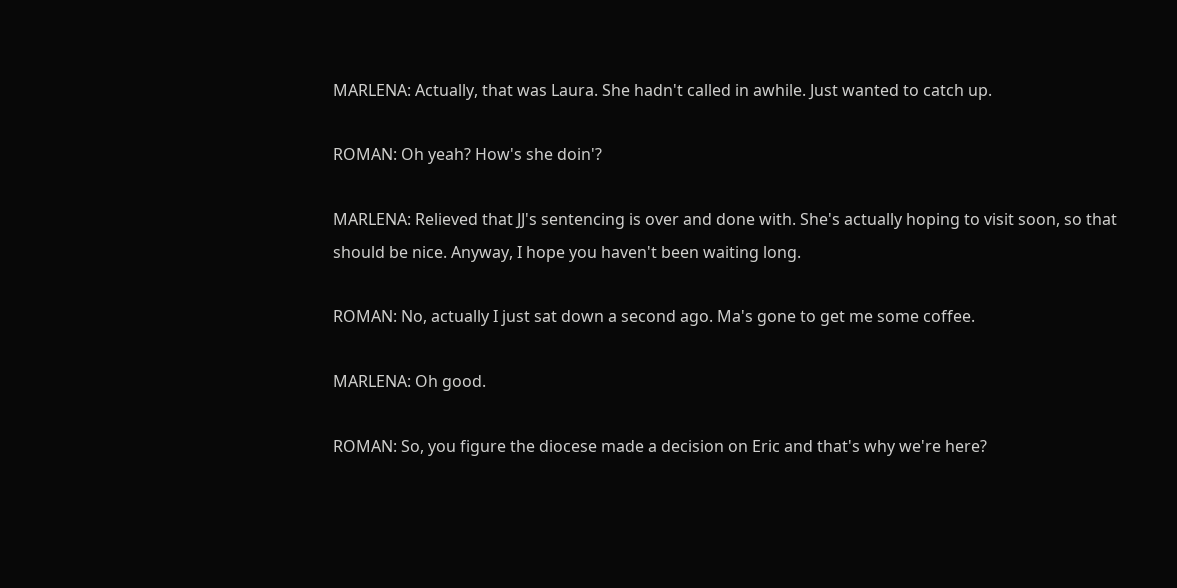MARLENA: Actually, that was Laura. She hadn't called in awhile. Just wanted to catch up.

ROMAN: Oh yeah? How's she doin'?

MARLENA: Relieved that JJ's sentencing is over and done with. She's actually hoping to visit soon, so that should be nice. Anyway, I hope you haven't been waiting long.

ROMAN: No, actually I just sat down a second ago. Ma's gone to get me some coffee.

MARLENA: Oh good.

ROMAN: So, you figure the diocese made a decision on Eric and that's why we're here?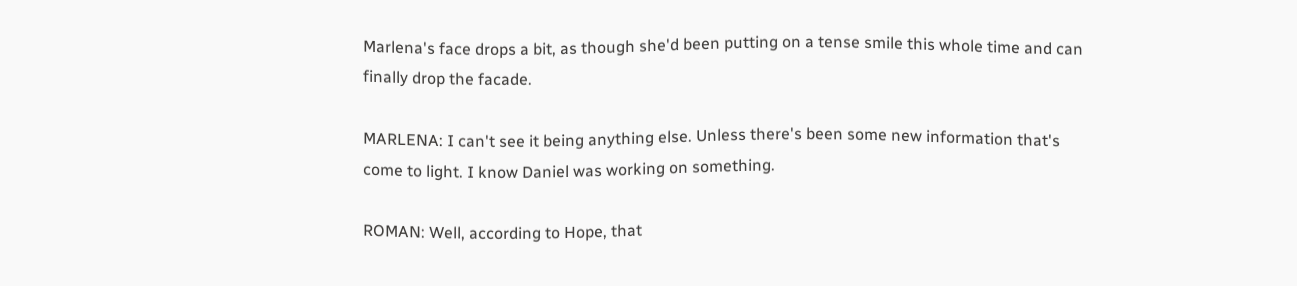Marlena's face drops a bit, as though she'd been putting on a tense smile this whole time and can finally drop the facade.

MARLENA: I can't see it being anything else. Unless there's been some new information that's come to light. I know Daniel was working on something.

ROMAN: Well, according to Hope, that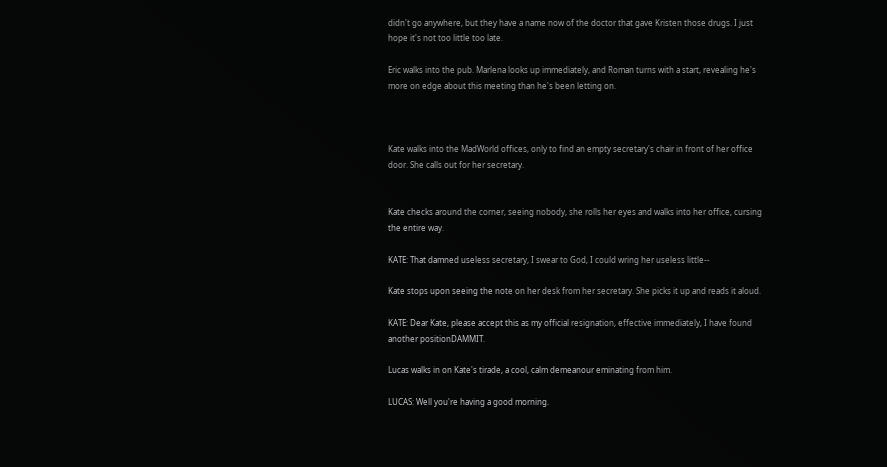didn't go anywhere, but they have a name now of the doctor that gave Kristen those drugs. I just hope it's not too little too late.

Eric walks into the pub. Marlena looks up immediately, and Roman turns with a start, revealing he's more on edge about this meeting than he's been letting on.



Kate walks into the MadWorld offices, only to find an empty secretary's chair in front of her office door. She calls out for her secretary.


Kate checks around the corner, seeing nobody, she rolls her eyes and walks into her office, cursing the entire way.

KATE: That damned useless secretary, I swear to God, I could wring her useless little--

Kate stops upon seeing the note on her desk from her secretary. She picks it up and reads it aloud.

KATE: Dear Kate, please accept this as my official resignation, effective immediately, I have found another positionDAMMIT.

Lucas walks in on Kate's tirade, a cool, calm demeanour eminating from him.

LUCAS: Well you're having a good morning.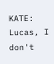KATE: Lucas, I don't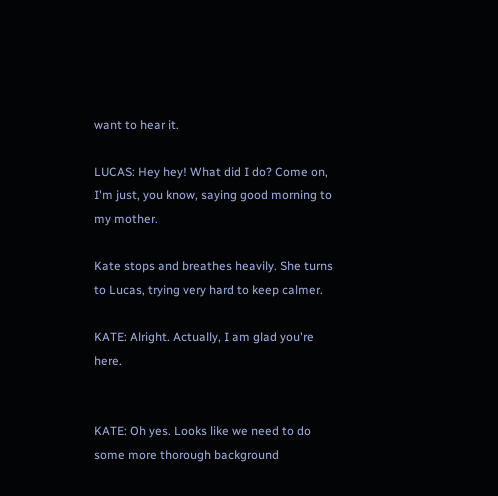want to hear it.

LUCAS: Hey hey! What did I do? Come on, I'm just, you know, saying good morning to my mother.

Kate stops and breathes heavily. She turns to Lucas, trying very hard to keep calmer.

KATE: Alright. Actually, I am glad you're here.


KATE: Oh yes. Looks like we need to do some more thorough background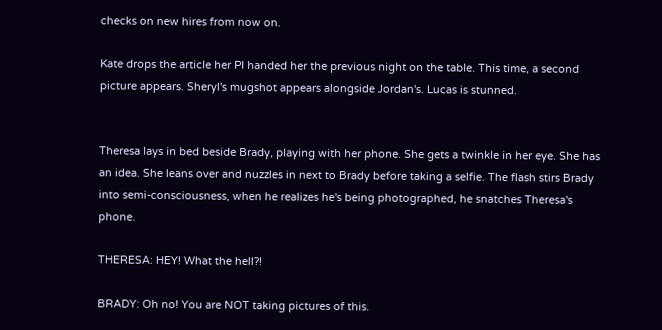checks on new hires from now on.

Kate drops the article her PI handed her the previous night on the table. This time, a second picture appears. Sheryl's mugshot appears alongside Jordan's. Lucas is stunned.


Theresa lays in bed beside Brady, playing with her phone. She gets a twinkle in her eye. She has an idea. She leans over and nuzzles in next to Brady before taking a selfie. The flash stirs Brady into semi-consciousness, when he realizes he's being photographed, he snatches Theresa's phone.

THERESA: HEY! What the hell?!

BRADY: Oh no! You are NOT taking pictures of this.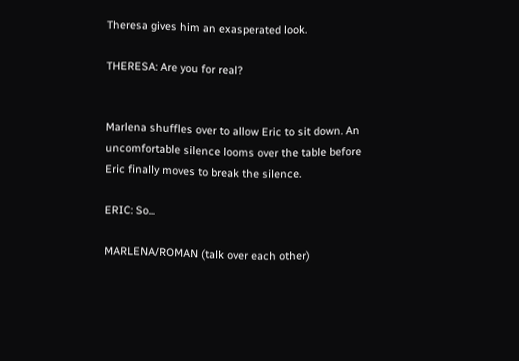Theresa gives him an exasperated look.

THERESA: Are you for real?


Marlena shuffles over to allow Eric to sit down. An uncomfortable silence looms over the table before Eric finally moves to break the silence.

ERIC: So...

MARLENA/ROMAN (talk over each other)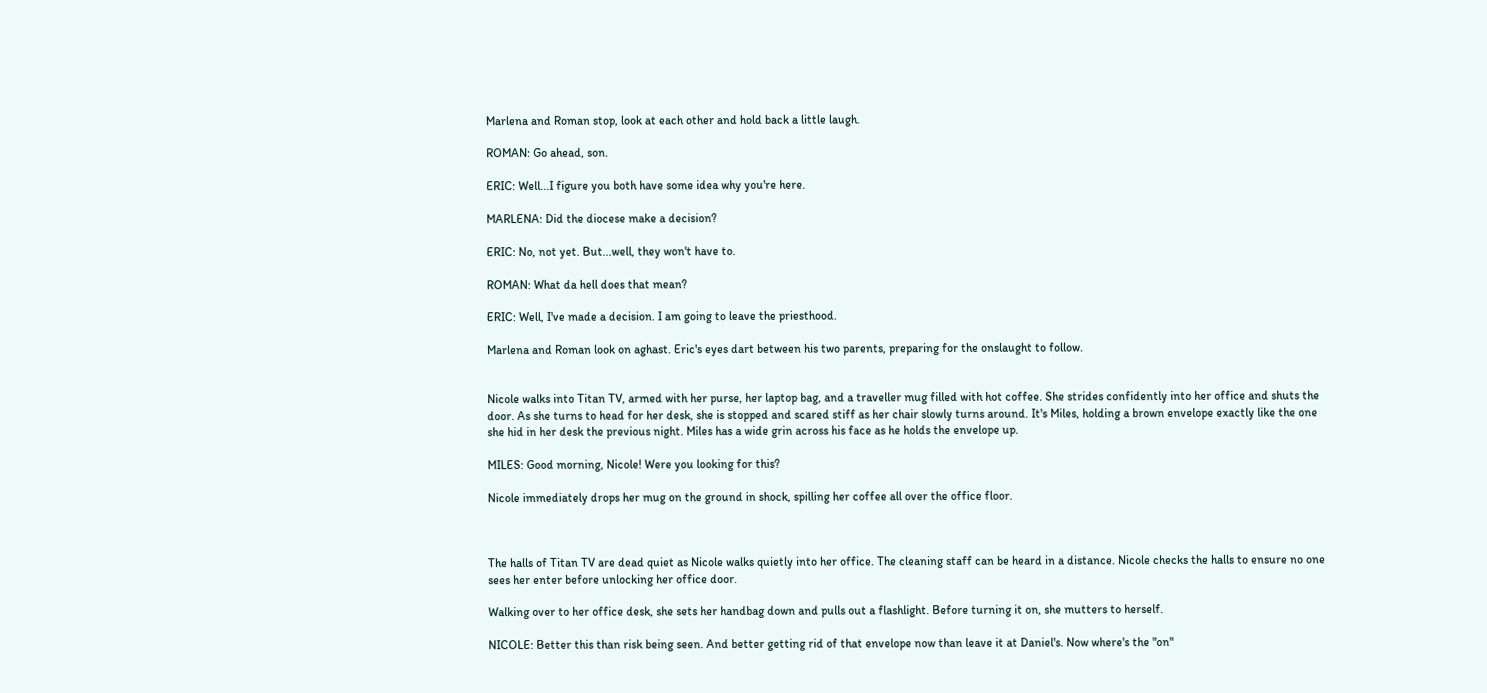Marlena and Roman stop, look at each other and hold back a little laugh.

ROMAN: Go ahead, son.

ERIC: Well...I figure you both have some idea why you're here.

MARLENA: Did the diocese make a decision?

ERIC: No, not yet. But...well, they won't have to.

ROMAN: What da hell does that mean?

ERIC: Well, I've made a decision. I am going to leave the priesthood.

Marlena and Roman look on aghast. Eric's eyes dart between his two parents, preparing for the onslaught to follow.


Nicole walks into Titan TV, armed with her purse, her laptop bag, and a traveller mug filled with hot coffee. She strides confidently into her office and shuts the door. As she turns to head for her desk, she is stopped and scared stiff as her chair slowly turns around. It's Miles, holding a brown envelope exactly like the one she hid in her desk the previous night. Miles has a wide grin across his face as he holds the envelope up.

MILES: Good morning, Nicole! Were you looking for this?

Nicole immediately drops her mug on the ground in shock, spilling her coffee all over the office floor.



The halls of Titan TV are dead quiet as Nicole walks quietly into her office. The cleaning staff can be heard in a distance. Nicole checks the halls to ensure no one sees her enter before unlocking her office door.

Walking over to her office desk, she sets her handbag down and pulls out a flashlight. Before turning it on, she mutters to herself.

NICOLE: Better this than risk being seen. And better getting rid of that envelope now than leave it at Daniel's. Now where's the "on"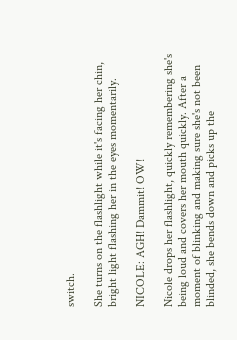switch.

She turns on the flashlight while it's facing her chin, bright light flashing her in the eyes momentarily.

NICOLE: AGH! Dammit! OW!

Nicole drops her flashlight, quickly remembering she's being loud and covers her mouth quickly. After a moment of blinking and making sure she's not been blinded, she bends down and picks up the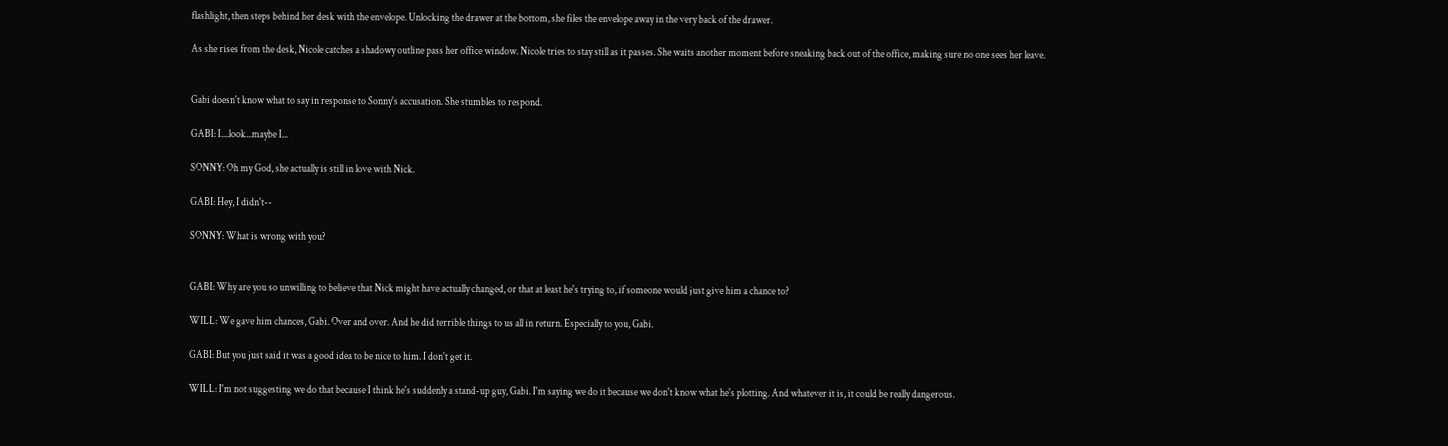flashlight, then steps behind her desk with the envelope. Unlocking the drawer at the bottom, she files the envelope away in the very back of the drawer.

As she rises from the desk, Nicole catches a shadowy outline pass her office window. Nicole tries to stay still as it passes. She waits another moment before sneaking back out of the office, making sure no one sees her leave.


Gabi doesn't know what to say in response to Sonny's accusation. She stumbles to respond.

GABI: I....look...maybe I...

SONNY: Oh my God, she actually is still in love with Nick.

GABI: Hey, I didn't--

SONNY: What is wrong with you?


GABI: Why are you so unwilling to believe that Nick might have actually changed, or that at least he's trying to, if someone would just give him a chance to?

WILL: We gave him chances, Gabi. Over and over. And he did terrible things to us all in return. Especially to you, Gabi.

GABI: But you just said it was a good idea to be nice to him. I don't get it.

WILL: I'm not suggesting we do that because I think he's suddenly a stand-up guy, Gabi. I'm saying we do it because we don't know what he's plotting. And whatever it is, it could be really dangerous.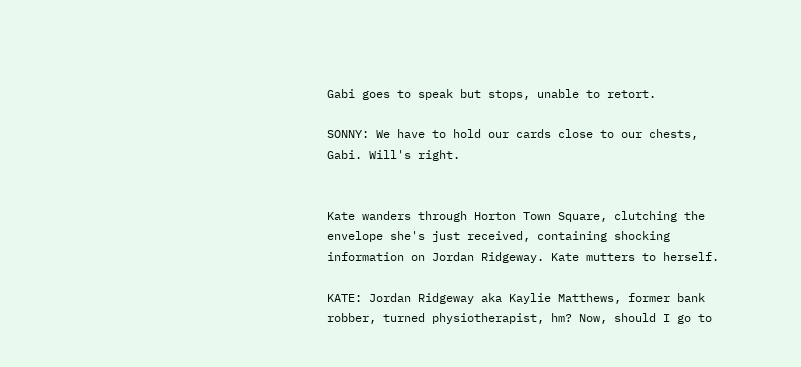Gabi goes to speak but stops, unable to retort.

SONNY: We have to hold our cards close to our chests, Gabi. Will's right.


Kate wanders through Horton Town Square, clutching the envelope she's just received, containing shocking information on Jordan Ridgeway. Kate mutters to herself.

KATE: Jordan Ridgeway aka Kaylie Matthews, former bank robber, turned physiotherapist, hm? Now, should I go to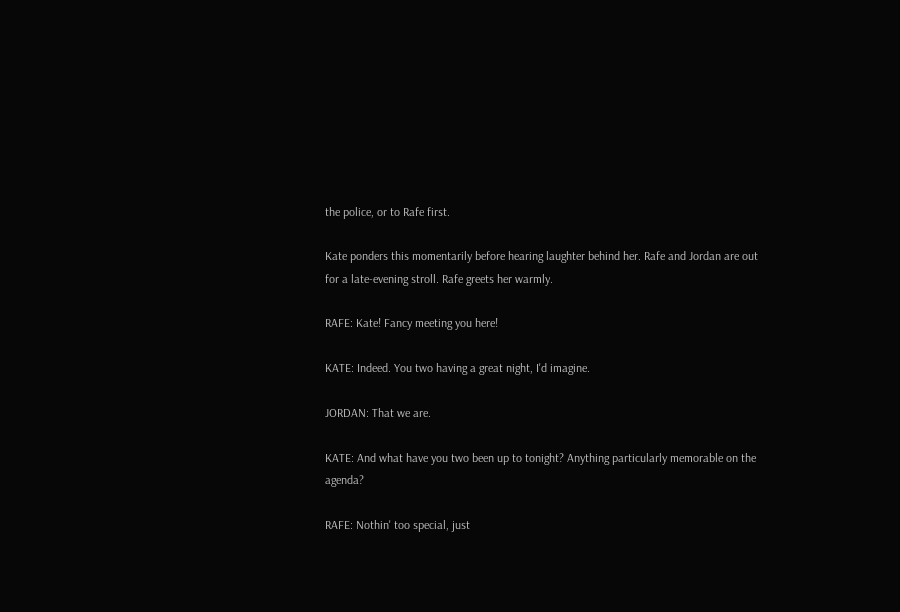the police, or to Rafe first.

Kate ponders this momentarily before hearing laughter behind her. Rafe and Jordan are out for a late-evening stroll. Rafe greets her warmly.

RAFE: Kate! Fancy meeting you here!

KATE: Indeed. You two having a great night, I'd imagine.

JORDAN: That we are.

KATE: And what have you two been up to tonight? Anything particularly memorable on the agenda?

RAFE: Nothin' too special, just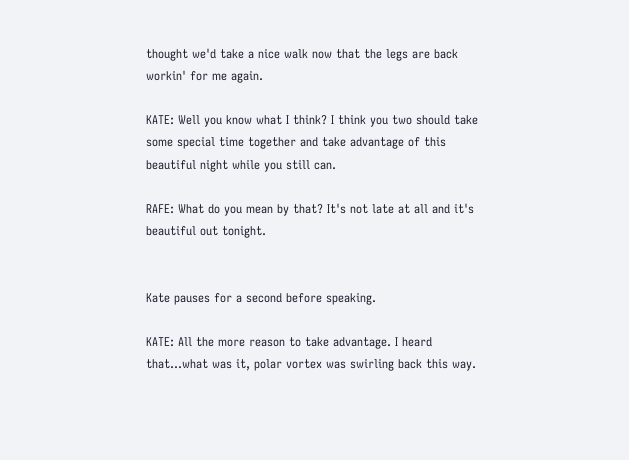thought we'd take a nice walk now that the legs are back workin' for me again.

KATE: Well you know what I think? I think you two should take some special time together and take advantage of this beautiful night while you still can.

RAFE: What do you mean by that? It's not late at all and it's beautiful out tonight.


Kate pauses for a second before speaking.

KATE: All the more reason to take advantage. I heard that...what was it, polar vortex was swirling back this way.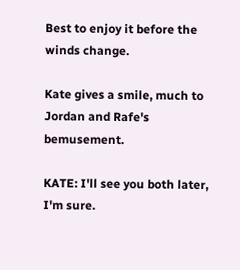Best to enjoy it before the winds change.

Kate gives a smile, much to Jordan and Rafe's bemusement.

KATE: I'll see you both later, I'm sure.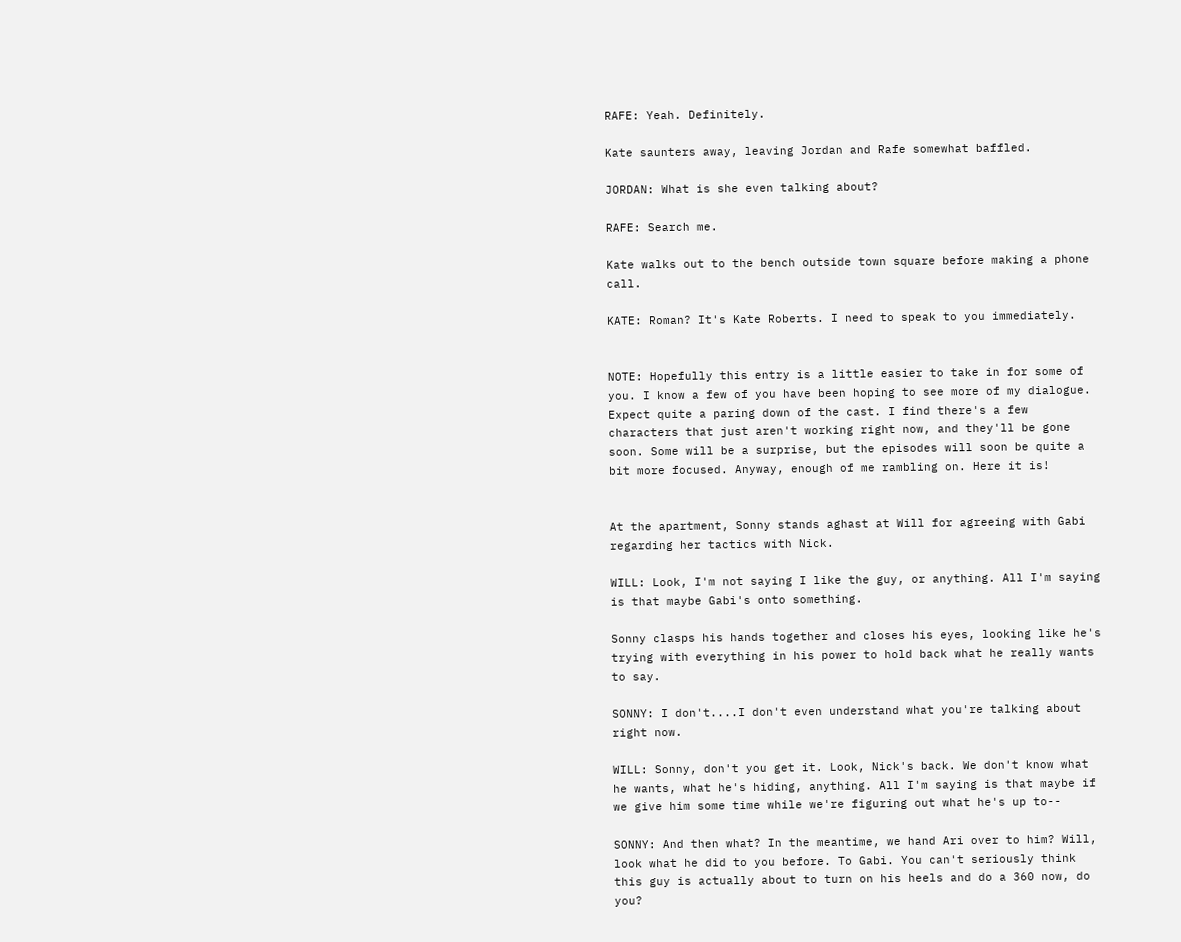RAFE: Yeah. Definitely.

Kate saunters away, leaving Jordan and Rafe somewhat baffled.

JORDAN: What is she even talking about?

RAFE: Search me.

Kate walks out to the bench outside town square before making a phone call.

KATE: Roman? It's Kate Roberts. I need to speak to you immediately.


NOTE: Hopefully this entry is a little easier to take in for some of you. I know a few of you have been hoping to see more of my dialogue. Expect quite a paring down of the cast. I find there's a few characters that just aren't working right now, and they'll be gone soon. Some will be a surprise, but the episodes will soon be quite a bit more focused. Anyway, enough of me rambling on. Here it is!


At the apartment, Sonny stands aghast at Will for agreeing with Gabi regarding her tactics with Nick.

WILL: Look, I'm not saying I like the guy, or anything. All I'm saying is that maybe Gabi's onto something.

Sonny clasps his hands together and closes his eyes, looking like he's trying with everything in his power to hold back what he really wants to say.

SONNY: I don't....I don't even understand what you're talking about right now.

WILL: Sonny, don't you get it. Look, Nick's back. We don't know what he wants, what he's hiding, anything. All I'm saying is that maybe if we give him some time while we're figuring out what he's up to--

SONNY: And then what? In the meantime, we hand Ari over to him? Will, look what he did to you before. To Gabi. You can't seriously think this guy is actually about to turn on his heels and do a 360 now, do you?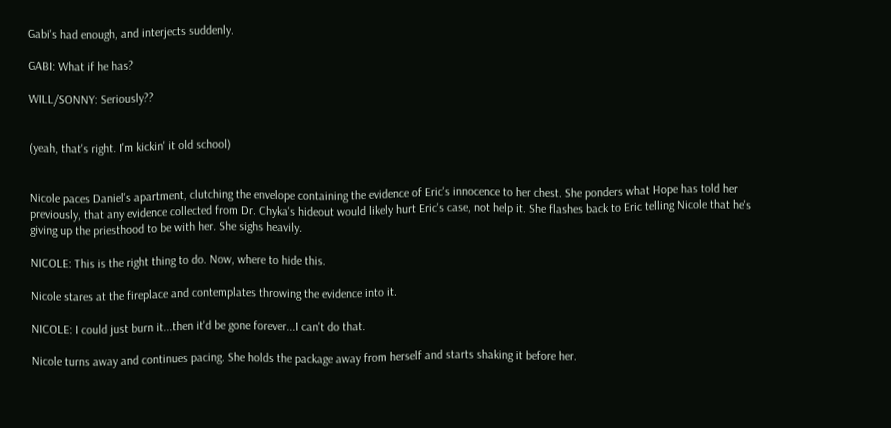Gabi's had enough, and interjects suddenly.

GABI: What if he has?

WILL/SONNY: Seriously??


(yeah, that's right. I'm kickin' it old school)


Nicole paces Daniel's apartment, clutching the envelope containing the evidence of Eric's innocence to her chest. She ponders what Hope has told her previously, that any evidence collected from Dr. Chyka's hideout would likely hurt Eric's case, not help it. She flashes back to Eric telling Nicole that he's giving up the priesthood to be with her. She sighs heavily.

NICOLE: This is the right thing to do. Now, where to hide this.

Nicole stares at the fireplace and contemplates throwing the evidence into it.

NICOLE: I could just burn it...then it'd be gone forever...I can't do that.

Nicole turns away and continues pacing. She holds the package away from herself and starts shaking it before her.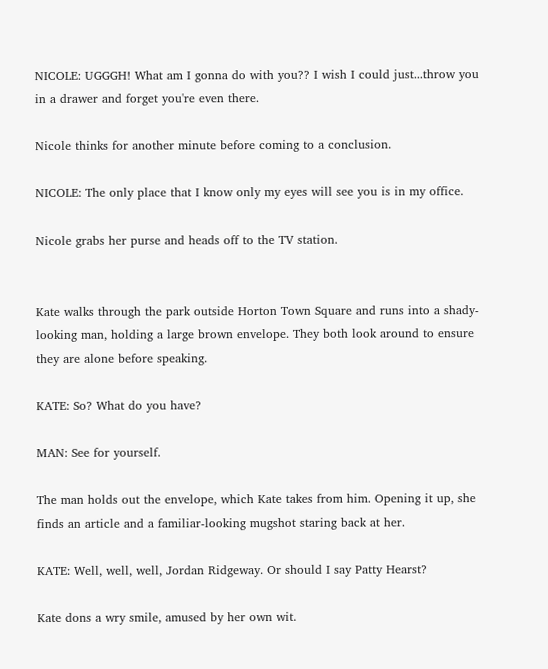NICOLE: UGGGH! What am I gonna do with you?? I wish I could just...throw you in a drawer and forget you're even there.

Nicole thinks for another minute before coming to a conclusion.

NICOLE: The only place that I know only my eyes will see you is in my office.

Nicole grabs her purse and heads off to the TV station.


Kate walks through the park outside Horton Town Square and runs into a shady-looking man, holding a large brown envelope. They both look around to ensure they are alone before speaking.

KATE: So? What do you have?

MAN: See for yourself.

The man holds out the envelope, which Kate takes from him. Opening it up, she finds an article and a familiar-looking mugshot staring back at her.

KATE: Well, well, well, Jordan Ridgeway. Or should I say Patty Hearst?

Kate dons a wry smile, amused by her own wit.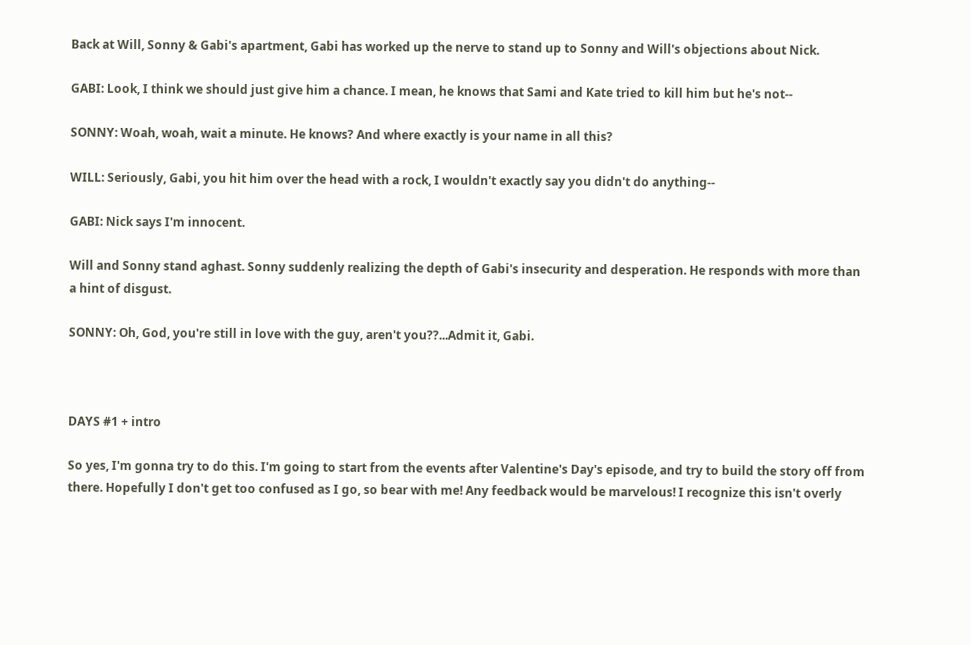Back at Will, Sonny & Gabi's apartment, Gabi has worked up the nerve to stand up to Sonny and Will's objections about Nick.

GABI: Look, I think we should just give him a chance. I mean, he knows that Sami and Kate tried to kill him but he's not--

SONNY: Woah, woah, wait a minute. He knows? And where exactly is your name in all this?

WILL: Seriously, Gabi, you hit him over the head with a rock, I wouldn't exactly say you didn't do anything--

GABI: Nick says I'm innocent.

Will and Sonny stand aghast. Sonny suddenly realizing the depth of Gabi's insecurity and desperation. He responds with more than a hint of disgust.

SONNY: Oh, God, you're still in love with the guy, aren't you??...Admit it, Gabi.



DAYS #1 + intro

So yes, I'm gonna try to do this. I'm going to start from the events after Valentine's Day's episode, and try to build the story off from there. Hopefully I don't get too confused as I go, so bear with me! Any feedback would be marvelous! I recognize this isn't overly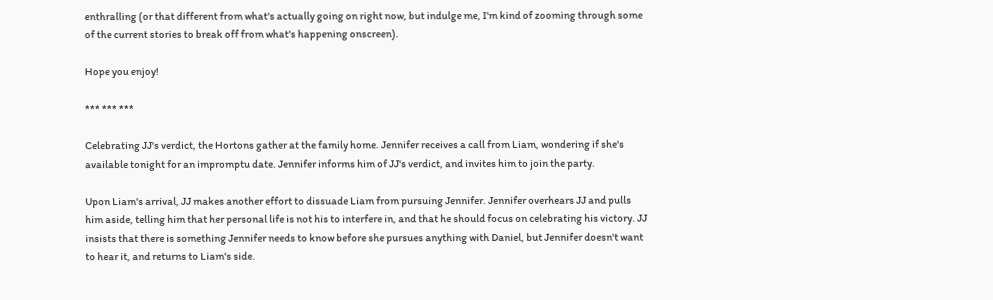enthralling (or that different from what's actually going on right now, but indulge me, I'm kind of zooming through some of the current stories to break off from what's happening onscreen).

Hope you enjoy!

*** *** ***

Celebrating JJ's verdict, the Hortons gather at the family home. Jennifer receives a call from Liam, wondering if she's available tonight for an impromptu date. Jennifer informs him of JJ's verdict, and invites him to join the party.

Upon Liam's arrival, JJ makes another effort to dissuade Liam from pursuing Jennifer. Jennifer overhears JJ and pulls him aside, telling him that her personal life is not his to interfere in, and that he should focus on celebrating his victory. JJ insists that there is something Jennifer needs to know before she pursues anything with Daniel, but Jennifer doesn't want to hear it, and returns to Liam's side.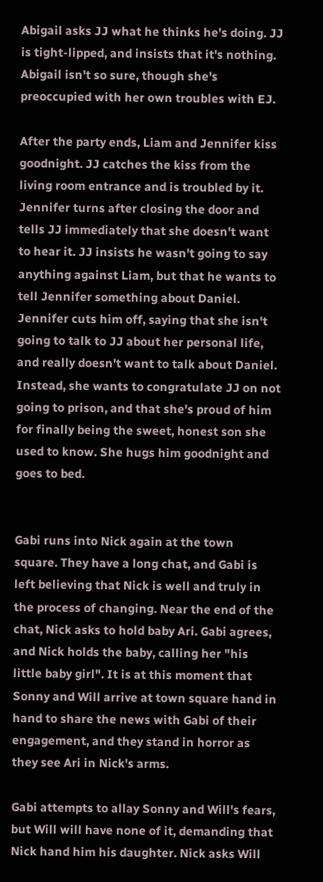Abigail asks JJ what he thinks he's doing. JJ is tight-lipped, and insists that it's nothing. Abigail isn't so sure, though she's preoccupied with her own troubles with EJ.

After the party ends, Liam and Jennifer kiss goodnight. JJ catches the kiss from the living room entrance and is troubled by it. Jennifer turns after closing the door and tells JJ immediately that she doesn't want to hear it. JJ insists he wasn't going to say anything against Liam, but that he wants to tell Jennifer something about Daniel. Jennifer cuts him off, saying that she isn't going to talk to JJ about her personal life, and really doesn't want to talk about Daniel. Instead, she wants to congratulate JJ on not going to prison, and that she's proud of him for finally being the sweet, honest son she used to know. She hugs him goodnight and goes to bed.


Gabi runs into Nick again at the town square. They have a long chat, and Gabi is left believing that Nick is well and truly in the process of changing. Near the end of the chat, Nick asks to hold baby Ari. Gabi agrees, and Nick holds the baby, calling her "his little baby girl". It is at this moment that Sonny and Will arrive at town square hand in hand to share the news with Gabi of their engagement, and they stand in horror as they see Ari in Nick's arms.

Gabi attempts to allay Sonny and Will's fears, but Will will have none of it, demanding that Nick hand him his daughter. Nick asks Will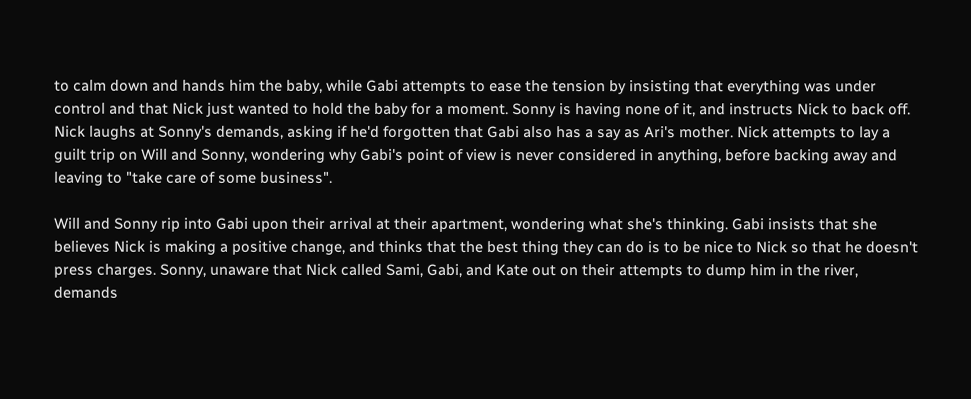to calm down and hands him the baby, while Gabi attempts to ease the tension by insisting that everything was under control and that Nick just wanted to hold the baby for a moment. Sonny is having none of it, and instructs Nick to back off. Nick laughs at Sonny's demands, asking if he'd forgotten that Gabi also has a say as Ari's mother. Nick attempts to lay a guilt trip on Will and Sonny, wondering why Gabi's point of view is never considered in anything, before backing away and leaving to "take care of some business".

Will and Sonny rip into Gabi upon their arrival at their apartment, wondering what she's thinking. Gabi insists that she believes Nick is making a positive change, and thinks that the best thing they can do is to be nice to Nick so that he doesn't press charges. Sonny, unaware that Nick called Sami, Gabi, and Kate out on their attempts to dump him in the river, demands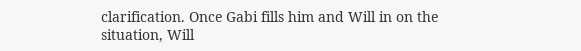clarification. Once Gabi fills him and Will in on the situation, Will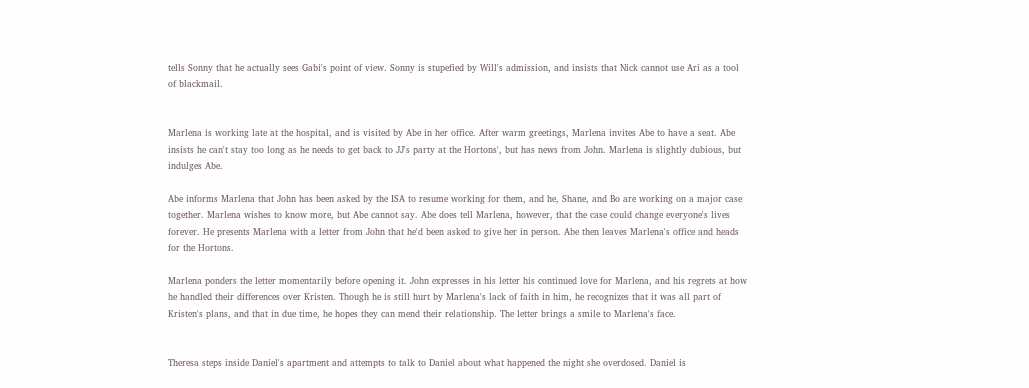tells Sonny that he actually sees Gabi's point of view. Sonny is stupefied by Will's admission, and insists that Nick cannot use Ari as a tool of blackmail.


Marlena is working late at the hospital, and is visited by Abe in her office. After warm greetings, Marlena invites Abe to have a seat. Abe insists he can't stay too long as he needs to get back to JJ's party at the Hortons', but has news from John. Marlena is slightly dubious, but indulges Abe.

Abe informs Marlena that John has been asked by the ISA to resume working for them, and he, Shane, and Bo are working on a major case together. Marlena wishes to know more, but Abe cannot say. Abe does tell Marlena, however, that the case could change everyone's lives forever. He presents Marlena with a letter from John that he'd been asked to give her in person. Abe then leaves Marlena's office and heads for the Hortons.

Marlena ponders the letter momentarily before opening it. John expresses in his letter his continued love for Marlena, and his regrets at how he handled their differences over Kristen. Though he is still hurt by Marlena's lack of faith in him, he recognizes that it was all part of Kristen's plans, and that in due time, he hopes they can mend their relationship. The letter brings a smile to Marlena's face.


Theresa steps inside Daniel's apartment and attempts to talk to Daniel about what happened the night she overdosed. Daniel is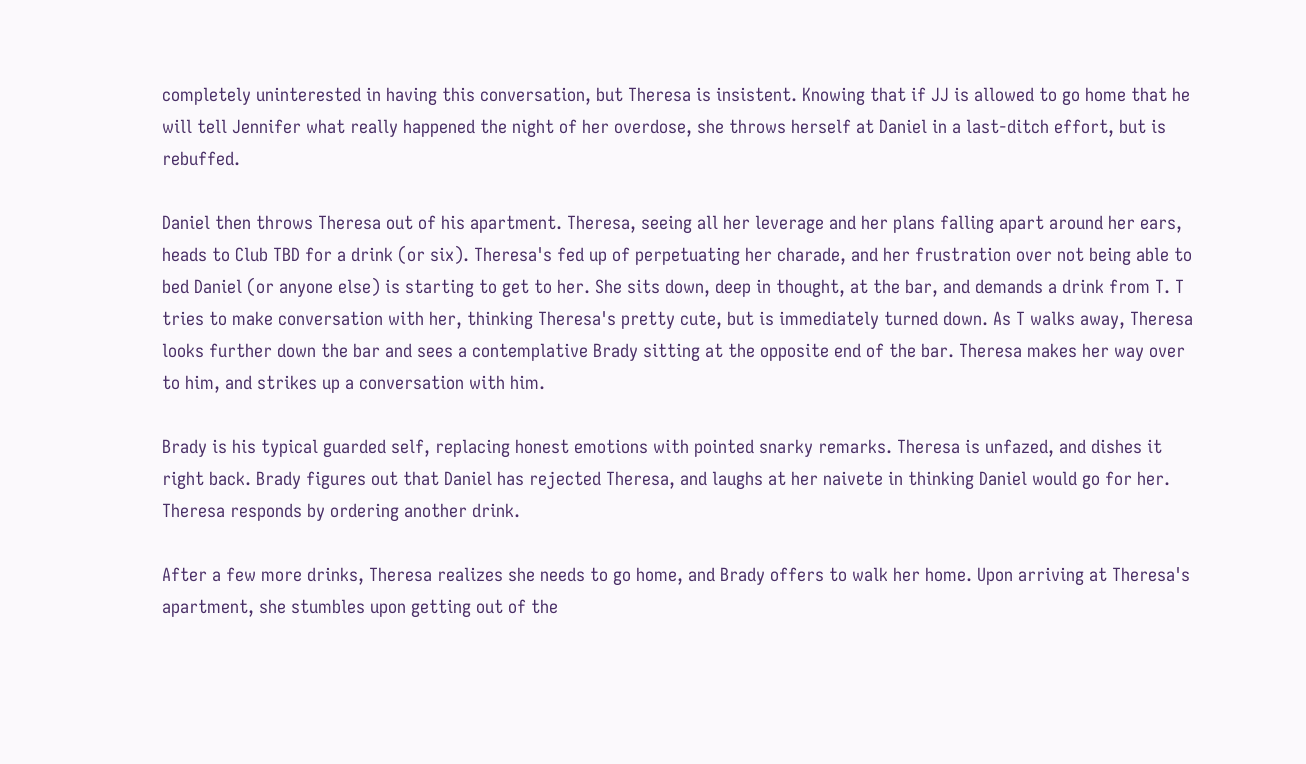completely uninterested in having this conversation, but Theresa is insistent. Knowing that if JJ is allowed to go home that he will tell Jennifer what really happened the night of her overdose, she throws herself at Daniel in a last-ditch effort, but is rebuffed.

Daniel then throws Theresa out of his apartment. Theresa, seeing all her leverage and her plans falling apart around her ears, heads to Club TBD for a drink (or six). Theresa's fed up of perpetuating her charade, and her frustration over not being able to bed Daniel (or anyone else) is starting to get to her. She sits down, deep in thought, at the bar, and demands a drink from T. T tries to make conversation with her, thinking Theresa's pretty cute, but is immediately turned down. As T walks away, Theresa looks further down the bar and sees a contemplative Brady sitting at the opposite end of the bar. Theresa makes her way over to him, and strikes up a conversation with him.

Brady is his typical guarded self, replacing honest emotions with pointed snarky remarks. Theresa is unfazed, and dishes it right back. Brady figures out that Daniel has rejected Theresa, and laughs at her naivete in thinking Daniel would go for her. Theresa responds by ordering another drink.

After a few more drinks, Theresa realizes she needs to go home, and Brady offers to walk her home. Upon arriving at Theresa's apartment, she stumbles upon getting out of the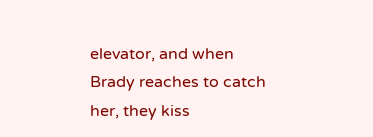elevator, and when Brady reaches to catch her, they kiss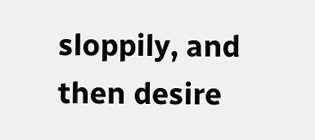sloppily, and then desire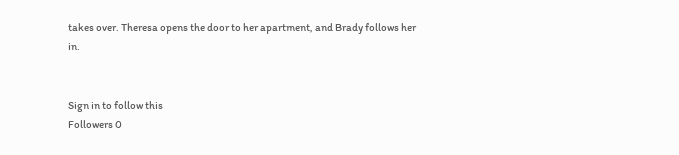takes over. Theresa opens the door to her apartment, and Brady follows her in.


Sign in to follow this
Followers 0